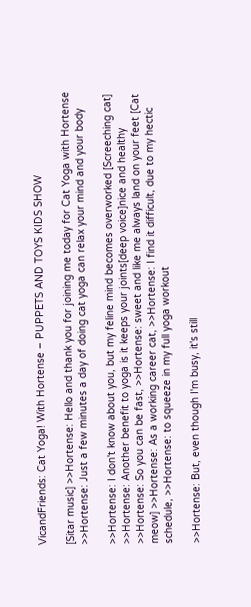VicandFriends: Cat Yoga! With Hortense – PUPPETS AND TOYS KIDS SHOW

[Sitar music] >>Hortense: Hello and thank you for joining me today for Cat Yoga with Hortense >>Hortense: Just a few minutes a day of doing cat yoga can relax your mind and your body

>>Hortense: I don't know about you, but my feline mind becomes overworked [Screeching cat] >>Hortense: Another benefit to yoga is it keeps your joints[deep voice]nice and healthy >>Hortense: So you can be fast, >>Hortense: sweet and like me always land on your feet [Cat meow] >>Hortense: As a working career cat, >>Hortense: I find it difficult, due to my hectic schedule, >>Hortense: to squeeze in my full yoga workout

>>Hortense: But, even though I'm busy, it's still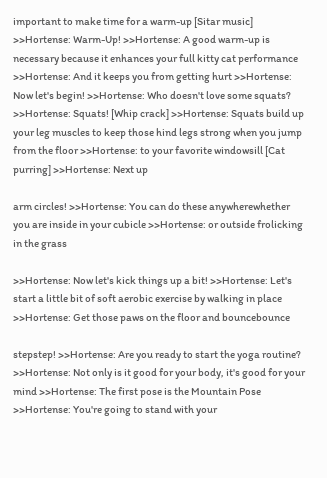important to make time for a warm-up [Sitar music] >>Hortense: Warm-Up! >>Hortense: A good warm-up is necessary because it enhances your full kitty cat performance >>Hortense: And it keeps you from getting hurt >>Hortense: Now let's begin! >>Hortense: Who doesn't love some squats? >>Hortense: Squats! [Whip crack] >>Hortense: Squats build up your leg muscles to keep those hind legs strong when you jump from the floor >>Hortense: to your favorite windowsill [Cat purring] >>Hortense: Next up

arm circles! >>Hortense: You can do these anywherewhether you are inside in your cubicle >>Hortense: or outside frolicking in the grass

>>Hortense: Now let's kick things up a bit! >>Hortense: Let's start a little bit of soft aerobic exercise by walking in place >>Hortense: Get those paws on the floor and bouncebounce

stepstep! >>Hortense: Are you ready to start the yoga routine? >>Hortense: Not only is it good for your body, it's good for your mind >>Hortense: The first pose is the Mountain Pose >>Hortense: You're going to stand with your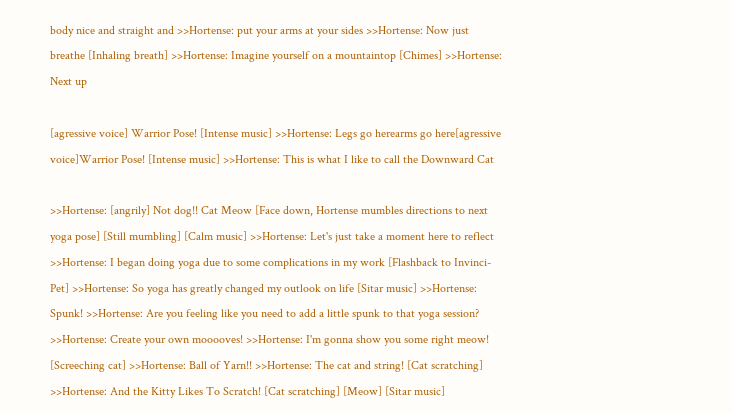body nice and straight and >>Hortense: put your arms at your sides >>Hortense: Now just breathe [Inhaling breath] >>Hortense: Imagine yourself on a mountaintop [Chimes] >>Hortense: Next up

[agressive voice] Warrior Pose! [Intense music] >>Hortense: Legs go herearms go here[agressive voice]Warrior Pose! [Intense music] >>Hortense: This is what I like to call the Downward Cat

>>Hortense: [angrily] Not dog!! Cat Meow [Face down, Hortense mumbles directions to next yoga pose] [Still mumbling] [Calm music] >>Hortense: Let's just take a moment here to reflect >>Hortense: I began doing yoga due to some complications in my work [Flashback to Invinci-Pet] >>Hortense: So yoga has greatly changed my outlook on life [Sitar music] >>Hortense: Spunk! >>Hortense: Are you feeling like you need to add a little spunk to that yoga session? >>Hortense: Create your own mooooves! >>Hortense: I'm gonna show you some right meow! [Screeching cat] >>Hortense: Ball of Yarn!! >>Hortense: The cat and string! [Cat scratching] >>Hortense: And the Kitty Likes To Scratch! [Cat scratching] [Meow] [Sitar music]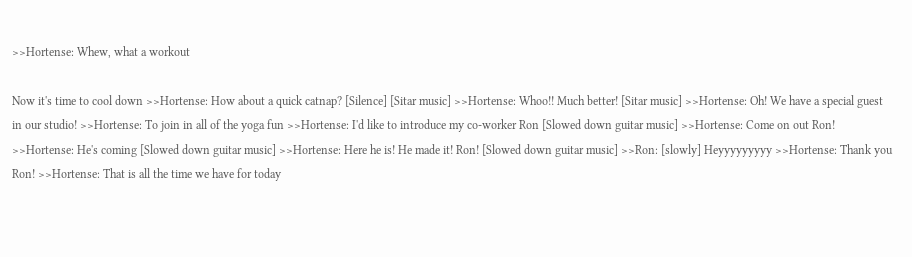>>Hortense: Whew, what a workout

Now it's time to cool down >>Hortense: How about a quick catnap? [Silence] [Sitar music] >>Hortense: Whoo!! Much better! [Sitar music] >>Hortense: Oh! We have a special guest in our studio! >>Hortense: To join in all of the yoga fun >>Hortense: I'd like to introduce my co-worker Ron [Slowed down guitar music] >>Hortense: Come on out Ron! >>Hortense: He's coming [Slowed down guitar music] >>Hortense: Here he is! He made it! Ron! [Slowed down guitar music] >>Ron: [slowly] Heyyyyyyyyy >>Hortense: Thank you Ron! >>Hortense: That is all the time we have for today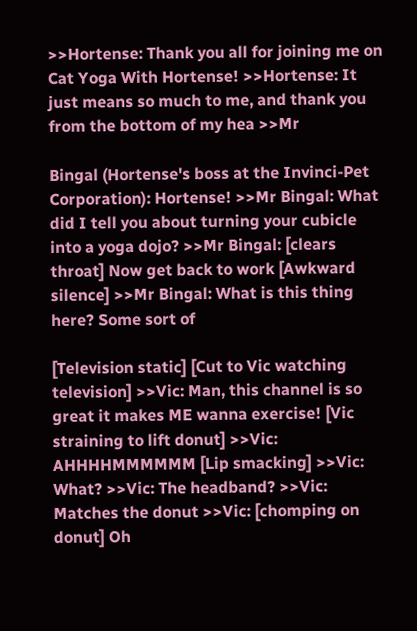>>Hortense: Thank you all for joining me on Cat Yoga With Hortense! >>Hortense: It just means so much to me, and thank you from the bottom of my hea >>Mr

Bingal (Hortense's boss at the Invinci-Pet Corporation): Hortense! >>Mr Bingal: What did I tell you about turning your cubicle into a yoga dojo? >>Mr Bingal: [clears throat] Now get back to work [Awkward silence] >>Mr Bingal: What is this thing here? Some sort of

[Television static] [Cut to Vic watching television] >>Vic: Man, this channel is so great it makes ME wanna exercise! [Vic straining to lift donut] >>Vic: AHHHHMMMMMM [Lip smacking] >>Vic: What? >>Vic: The headband? >>Vic: Matches the donut >>Vic: [chomping on donut] Oh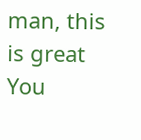man, this is great You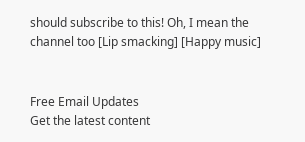should subscribe to this! Oh, I mean the channel too [Lip smacking] [Happy music]


Free Email Updates
Get the latest content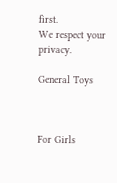first.
We respect your privacy.

General Toys



For Girls